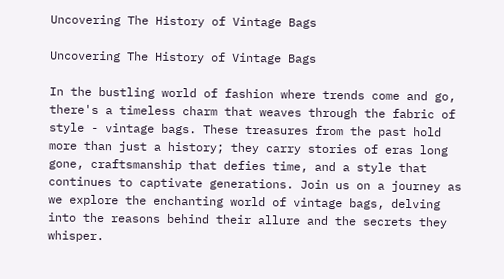Uncovering The History of Vintage Bags

Uncovering The History of Vintage Bags

In the bustling world of fashion where trends come and go, there's a timeless charm that weaves through the fabric of style - vintage bags. These treasures from the past hold more than just a history; they carry stories of eras long gone, craftsmanship that defies time, and a style that continues to captivate generations. Join us on a journey as we explore the enchanting world of vintage bags, delving into the reasons behind their allure and the secrets they whisper.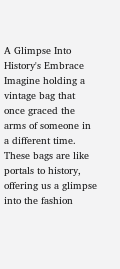A Glimpse Into History's Embrace
Imagine holding a vintage bag that once graced the arms of someone in a different time. These bags are like portals to history, offering us a glimpse into the fashion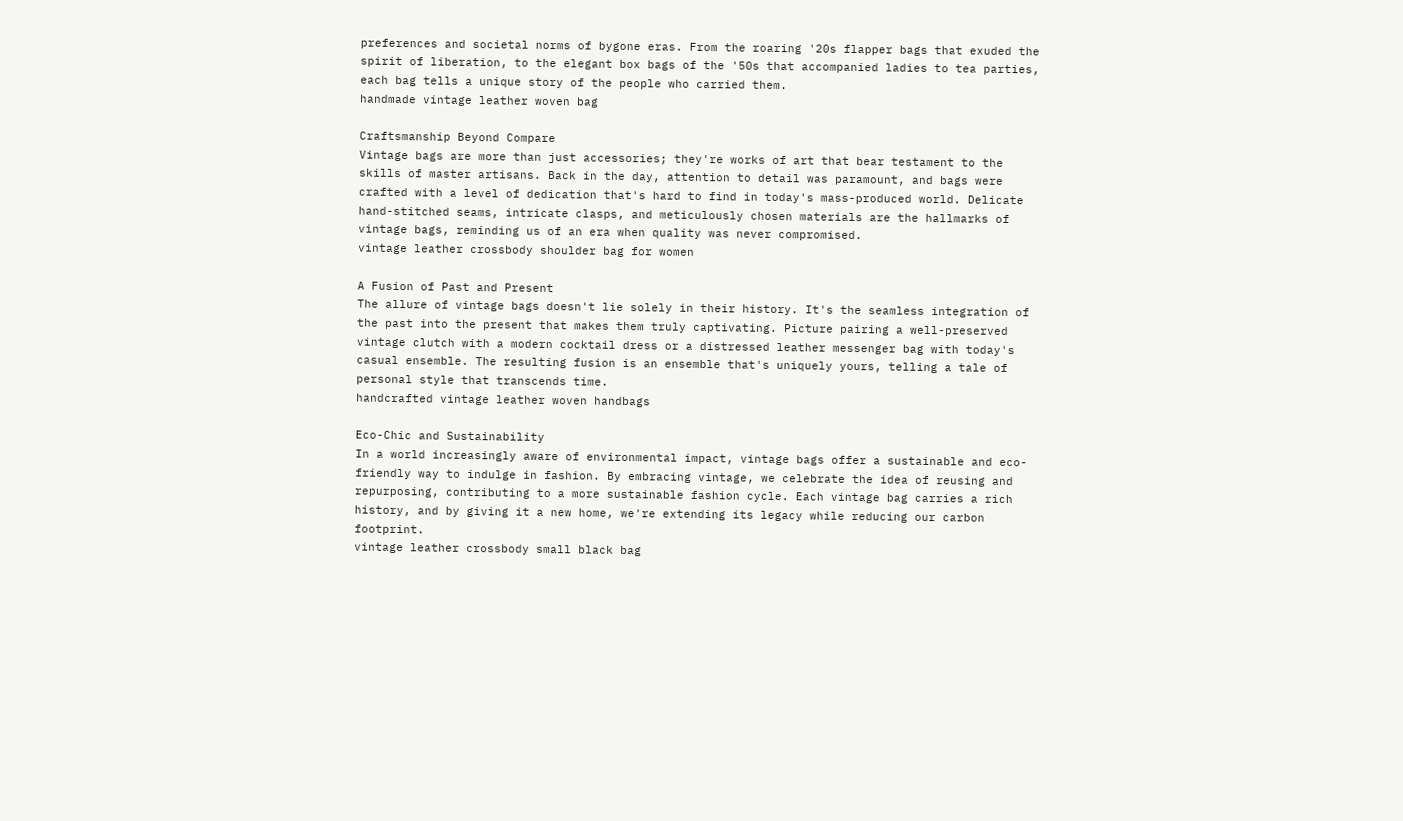preferences and societal norms of bygone eras. From the roaring '20s flapper bags that exuded the spirit of liberation, to the elegant box bags of the '50s that accompanied ladies to tea parties, each bag tells a unique story of the people who carried them.
handmade vintage leather woven bag

Craftsmanship Beyond Compare
Vintage bags are more than just accessories; they're works of art that bear testament to the skills of master artisans. Back in the day, attention to detail was paramount, and bags were crafted with a level of dedication that's hard to find in today's mass-produced world. Delicate hand-stitched seams, intricate clasps, and meticulously chosen materials are the hallmarks of vintage bags, reminding us of an era when quality was never compromised.
vintage leather crossbody shoulder bag for women

A Fusion of Past and Present
The allure of vintage bags doesn't lie solely in their history. It's the seamless integration of the past into the present that makes them truly captivating. Picture pairing a well-preserved vintage clutch with a modern cocktail dress or a distressed leather messenger bag with today's casual ensemble. The resulting fusion is an ensemble that's uniquely yours, telling a tale of personal style that transcends time.
handcrafted vintage leather woven handbags

Eco-Chic and Sustainability
In a world increasingly aware of environmental impact, vintage bags offer a sustainable and eco-friendly way to indulge in fashion. By embracing vintage, we celebrate the idea of reusing and repurposing, contributing to a more sustainable fashion cycle. Each vintage bag carries a rich history, and by giving it a new home, we're extending its legacy while reducing our carbon footprint.
vintage leather crossbody small black bag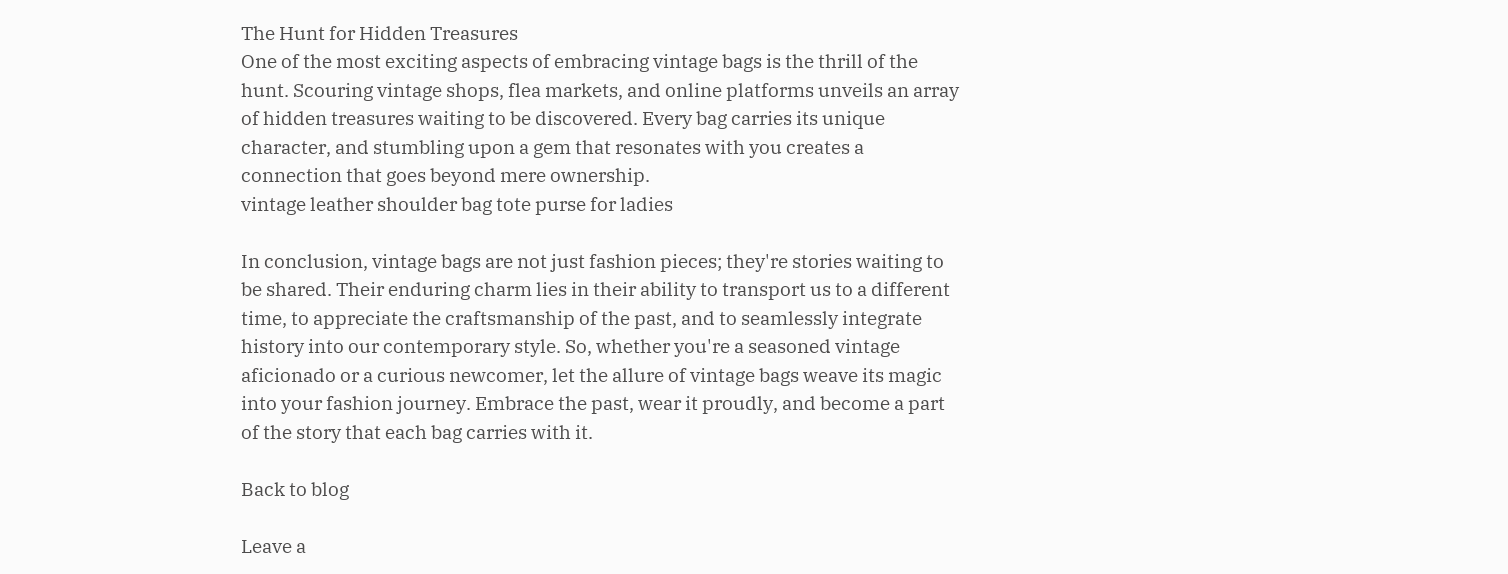The Hunt for Hidden Treasures
One of the most exciting aspects of embracing vintage bags is the thrill of the hunt. Scouring vintage shops, flea markets, and online platforms unveils an array of hidden treasures waiting to be discovered. Every bag carries its unique character, and stumbling upon a gem that resonates with you creates a connection that goes beyond mere ownership.
vintage leather shoulder bag tote purse for ladies

In conclusion, vintage bags are not just fashion pieces; they're stories waiting to be shared. Their enduring charm lies in their ability to transport us to a different time, to appreciate the craftsmanship of the past, and to seamlessly integrate history into our contemporary style. So, whether you're a seasoned vintage aficionado or a curious newcomer, let the allure of vintage bags weave its magic into your fashion journey. Embrace the past, wear it proudly, and become a part of the story that each bag carries with it.

Back to blog

Leave a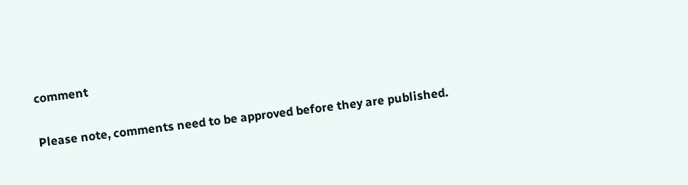comment

Please note, comments need to be approved before they are published.